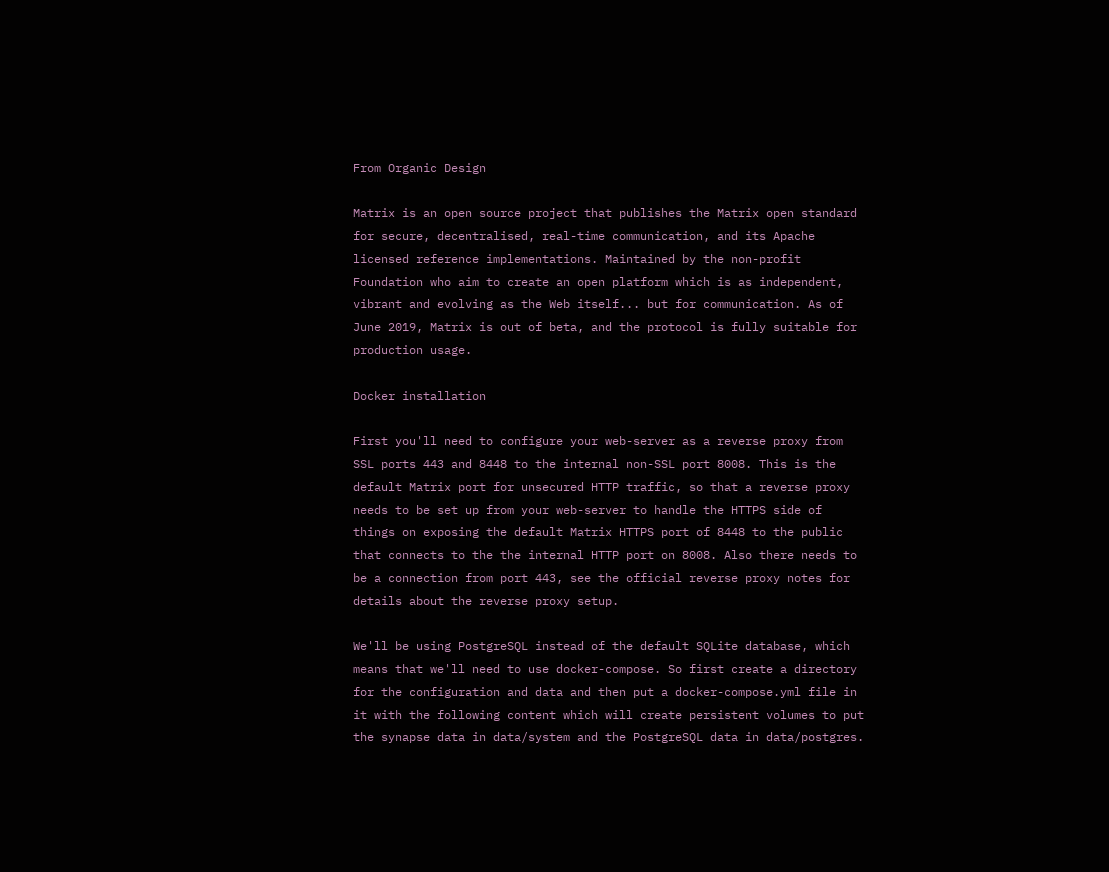From Organic Design

Matrix is an open source project that publishes the Matrix open standard for secure, decentralised, real-time communication, and its Apache licensed reference implementations. Maintained by the non-profit Foundation who aim to create an open platform which is as independent, vibrant and evolving as the Web itself... but for communication. As of June 2019, Matrix is out of beta, and the protocol is fully suitable for production usage.

Docker installation

First you'll need to configure your web-server as a reverse proxy from SSL ports 443 and 8448 to the internal non-SSL port 8008. This is the default Matrix port for unsecured HTTP traffic, so that a reverse proxy needs to be set up from your web-server to handle the HTTPS side of things on exposing the default Matrix HTTPS port of 8448 to the public that connects to the the internal HTTP port on 8008. Also there needs to be a connection from port 443, see the official reverse proxy notes for details about the reverse proxy setup.

We'll be using PostgreSQL instead of the default SQLite database, which means that we'll need to use docker-compose. So first create a directory for the configuration and data and then put a docker-compose.yml file in it with the following content which will create persistent volumes to put the synapse data in data/system and the PostgreSQL data in data/postgres.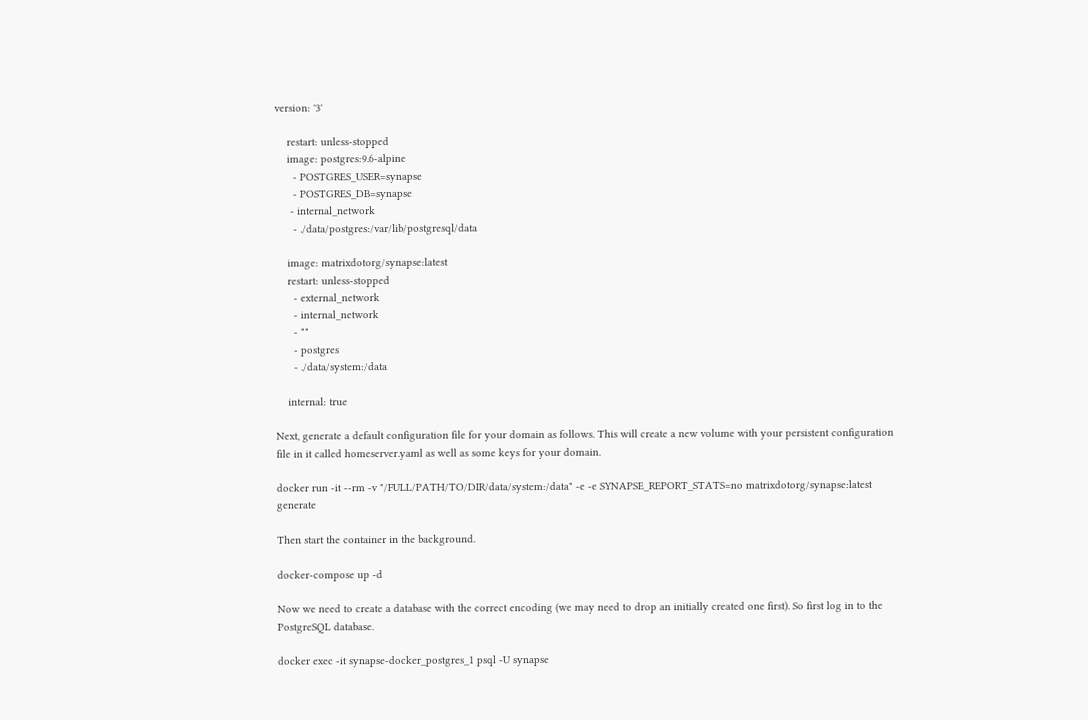version: '3'

    restart: unless-stopped
    image: postgres:9.6-alpine
      - POSTGRES_USER=synapse
      - POSTGRES_DB=synapse
     - internal_network
      - ./data/postgres:/var/lib/postgresql/data

    image: matrixdotorg/synapse:latest
    restart: unless-stopped
      - external_network
      - internal_network
      - ""
      - postgres
      - ./data/system:/data

    internal: true

Next, generate a default configuration file for your domain as follows. This will create a new volume with your persistent configuration file in it called homeserver.yaml as well as some keys for your domain.

docker run -it --rm -v "/FULL/PATH/TO/DIR/data/system:/data" -e -e SYNAPSE_REPORT_STATS=no matrixdotorg/synapse:latest generate

Then start the container in the background.

docker-compose up -d

Now we need to create a database with the correct encoding (we may need to drop an initially created one first). So first log in to the PostgreSQL database.

docker exec -it synapse-docker_postgres_1 psql -U synapse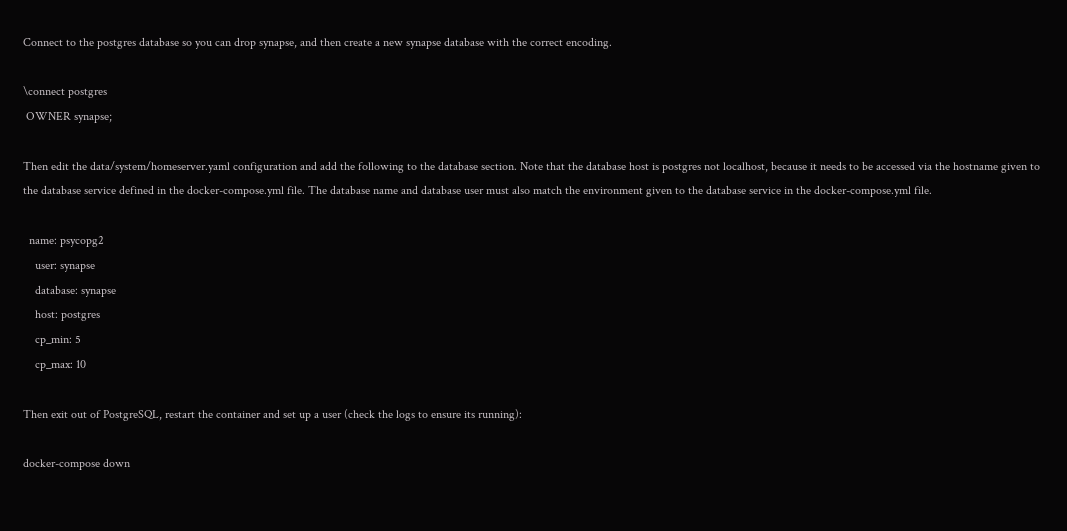Connect to the postgres database so you can drop synapse, and then create a new synapse database with the correct encoding.

\connect postgres
 OWNER synapse;

Then edit the data/system/homeserver.yaml configuration and add the following to the database section. Note that the database host is postgres not localhost, because it needs to be accessed via the hostname given to the database service defined in the docker-compose.yml file. The database name and database user must also match the environment given to the database service in the docker-compose.yml file.

  name: psycopg2
    user: synapse
    database: synapse
    host: postgres
    cp_min: 5
    cp_max: 10

Then exit out of PostgreSQL, restart the container and set up a user (check the logs to ensure its running):

docker-compose down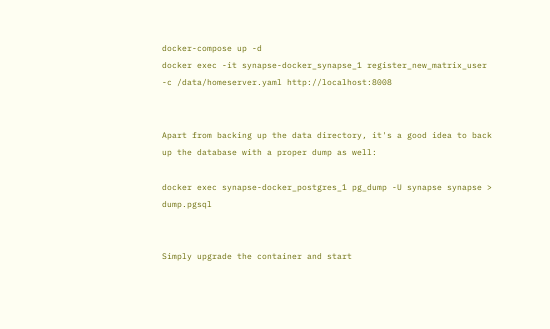docker-compose up -d
docker exec -it synapse-docker_synapse_1 register_new_matrix_user -c /data/homeserver.yaml http://localhost:8008


Apart from backing up the data directory, it's a good idea to back up the database with a proper dump as well:

docker exec synapse-docker_postgres_1 pg_dump -U synapse synapse > dump.pgsql


Simply upgrade the container and start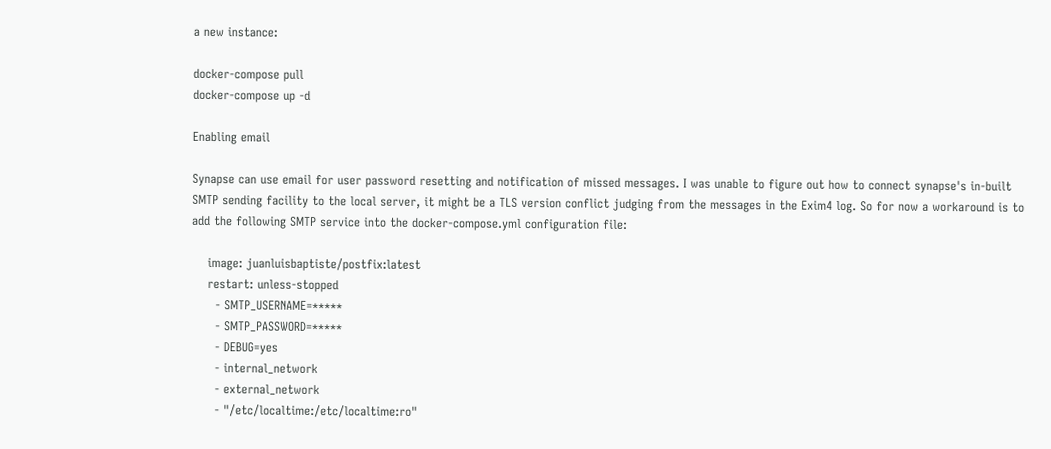a new instance:

docker-compose pull
docker-compose up -d

Enabling email

Synapse can use email for user password resetting and notification of missed messages. I was unable to figure out how to connect synapse's in-built SMTP sending facility to the local server, it might be a TLS version conflict judging from the messages in the Exim4 log. So for now a workaround is to add the following SMTP service into the docker-compose.yml configuration file:

    image: juanluisbaptiste/postfix:latest
    restart: unless-stopped
      - SMTP_USERNAME=*****
      - SMTP_PASSWORD=*****
      - DEBUG=yes
      - internal_network
      - external_network
      - "/etc/localtime:/etc/localtime:ro"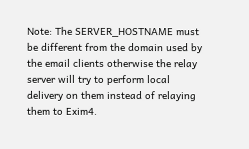Note: The SERVER_HOSTNAME must be different from the domain used by the email clients otherwise the relay server will try to perform local delivery on them instead of relaying them to Exim4.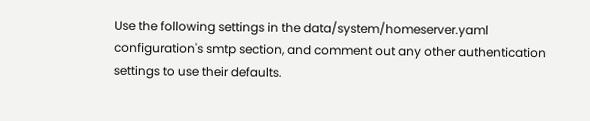Use the following settings in the data/system/homeserver.yaml configuration's smtp section, and comment out any other authentication settings to use their defaults.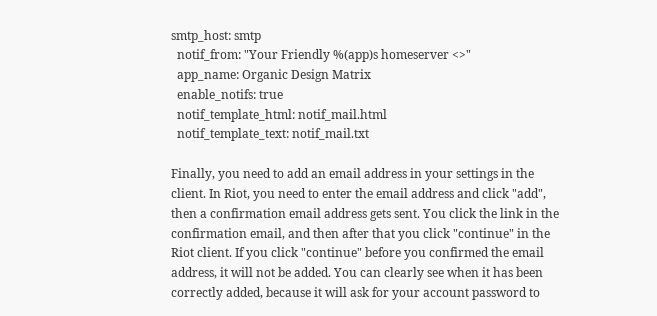smtp_host: smtp
  notif_from: "Your Friendly %(app)s homeserver <>"
  app_name: Organic Design Matrix
  enable_notifs: true
  notif_template_html: notif_mail.html
  notif_template_text: notif_mail.txt

Finally, you need to add an email address in your settings in the client. In Riot, you need to enter the email address and click "add", then a confirmation email address gets sent. You click the link in the confirmation email, and then after that you click "continue" in the Riot client. If you click "continue" before you confirmed the email address, it will not be added. You can clearly see when it has been correctly added, because it will ask for your account password to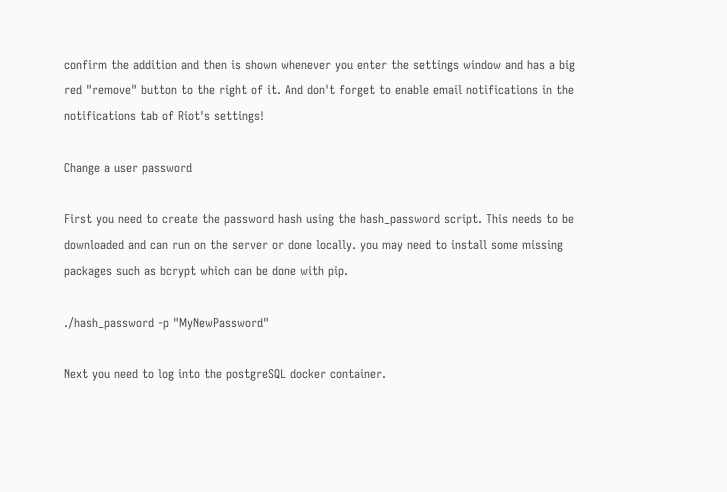confirm the addition and then is shown whenever you enter the settings window and has a big red "remove" button to the right of it. And don't forget to enable email notifications in the notifications tab of Riot's settings!

Change a user password

First you need to create the password hash using the hash_password script. This needs to be downloaded and can run on the server or done locally. you may need to install some missing packages such as bcrypt which can be done with pip.

./hash_password -p "MyNewPassword"

Next you need to log into the postgreSQL docker container.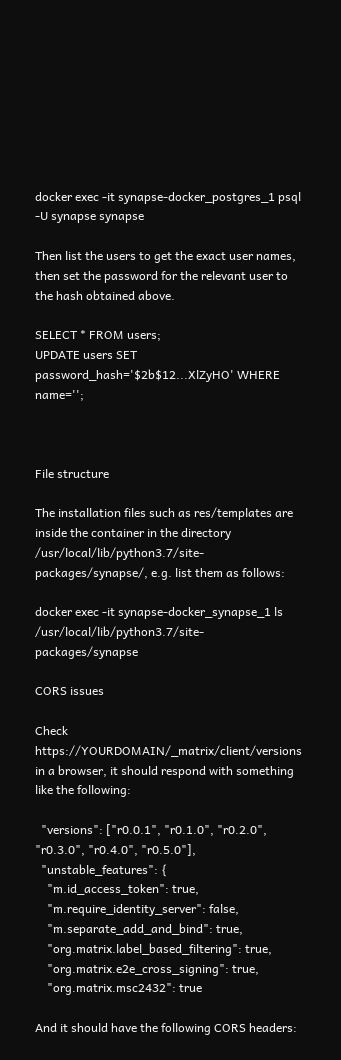docker exec -it synapse-docker_postgres_1 psql -U synapse synapse

Then list the users to get the exact user names, then set the password for the relevant user to the hash obtained above.

SELECT * FROM users;
UPDATE users SET password_hash='$2b$12...XlZyHO' WHERE name='';



File structure

The installation files such as res/templates are inside the container in the directory /usr/local/lib/python3.7/site-packages/synapse/, e.g. list them as follows:

docker exec -it synapse-docker_synapse_1 ls /usr/local/lib/python3.7/site-packages/synapse

CORS issues

Check https://YOURDOMAIN/_matrix/client/versions in a browser, it should respond with something like the following:

  "versions": ["r0.0.1", "r0.1.0", "r0.2.0", "r0.3.0", "r0.4.0", "r0.5.0"],
  "unstable_features": {
    "m.id_access_token": true,
    "m.require_identity_server": false,
    "m.separate_add_and_bind": true,
    "org.matrix.label_based_filtering": true,
    "org.matrix.e2e_cross_signing": true,
    "org.matrix.msc2432": true

And it should have the following CORS headers: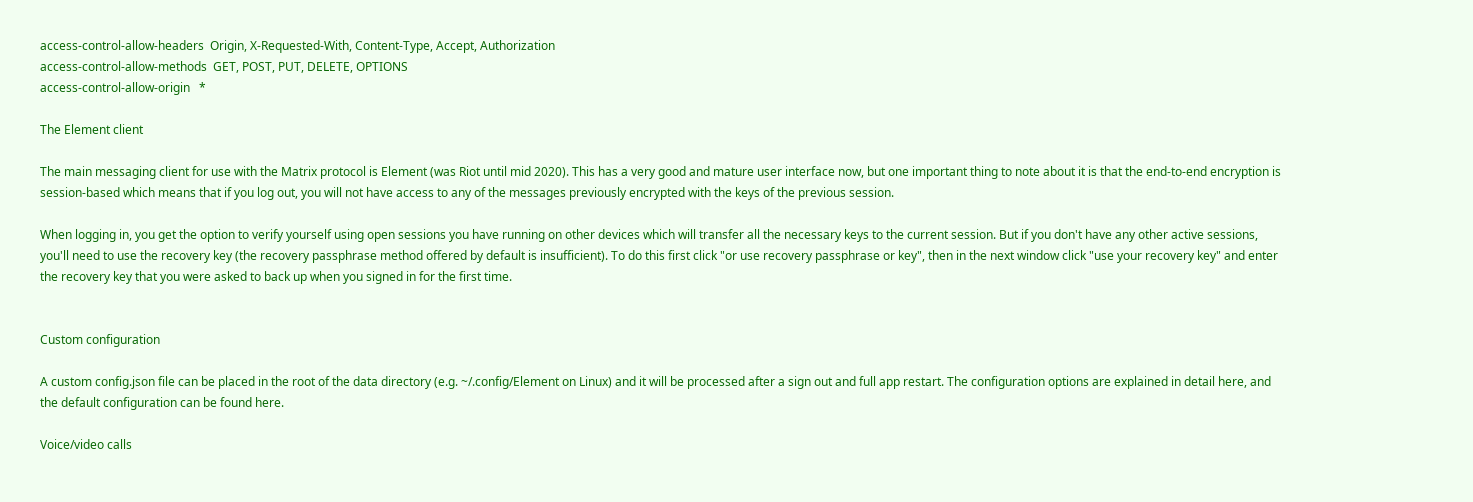access-control-allow-headers  Origin, X-Requested-With, Content-Type, Accept, Authorization
access-control-allow-methods  GET, POST, PUT, DELETE, OPTIONS
access-control-allow-origin   *

The Element client

The main messaging client for use with the Matrix protocol is Element (was Riot until mid 2020). This has a very good and mature user interface now, but one important thing to note about it is that the end-to-end encryption is session-based which means that if you log out, you will not have access to any of the messages previously encrypted with the keys of the previous session.

When logging in, you get the option to verify yourself using open sessions you have running on other devices which will transfer all the necessary keys to the current session. But if you don't have any other active sessions, you'll need to use the recovery key (the recovery passphrase method offered by default is insufficient). To do this first click "or use recovery passphrase or key", then in the next window click "use your recovery key" and enter the recovery key that you were asked to back up when you signed in for the first time.


Custom configuration

A custom config.json file can be placed in the root of the data directory (e.g. ~/.config/Element on Linux) and it will be processed after a sign out and full app restart. The configuration options are explained in detail here, and the default configuration can be found here.

Voice/video calls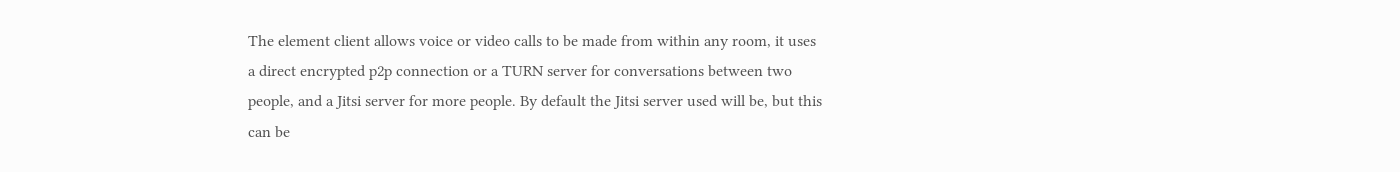The element client allows voice or video calls to be made from within any room, it uses a direct encrypted p2p connection or a TURN server for conversations between two people, and a Jitsi server for more people. By default the Jitsi server used will be, but this can be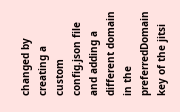changed by creating a custom config.json file and adding a different domain in the preferredDomain key of the jitsi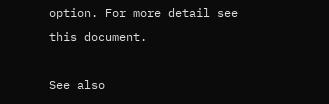option. For more detail see this document.

See also